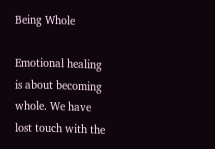Being Whole

Emotional healing is about becoming whole. We have lost touch with the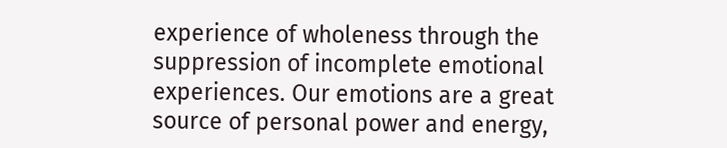experience of wholeness through the suppression of incomplete emotional experiences. Our emotions are a great source of personal power and energy,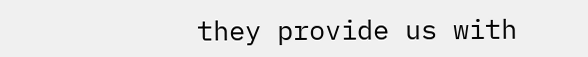they provide us with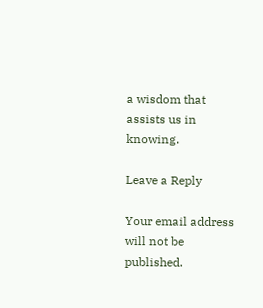a wisdom that assists us in knowing.

Leave a Reply

Your email address will not be published.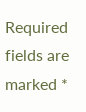Required fields are marked *